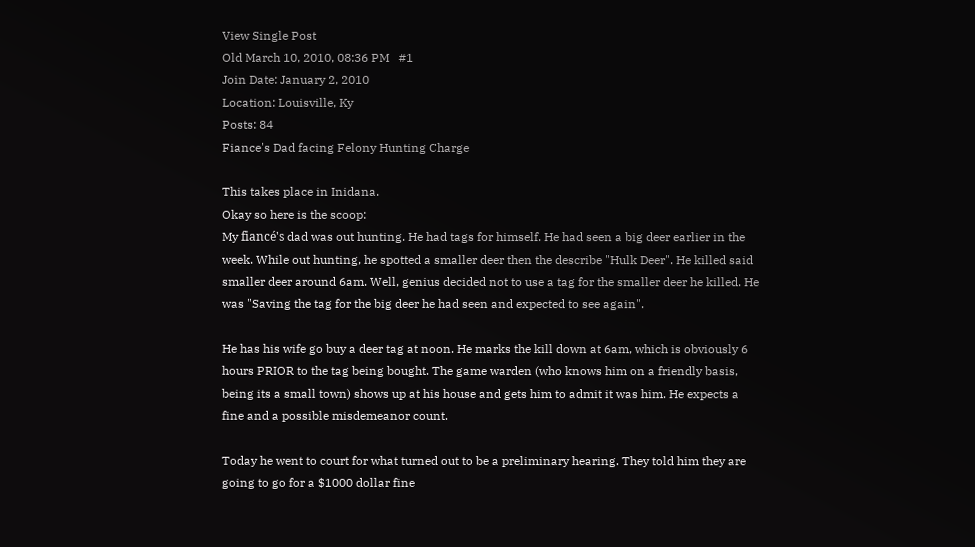View Single Post
Old March 10, 2010, 08:36 PM   #1
Join Date: January 2, 2010
Location: Louisville, Ky
Posts: 84
Fiance's Dad facing Felony Hunting Charge

This takes place in Inidana.
Okay so here is the scoop:
My fiancé's dad was out hunting. He had tags for himself. He had seen a big deer earlier in the week. While out hunting, he spotted a smaller deer then the describe "Hulk Deer". He killed said smaller deer around 6am. Well, genius decided not to use a tag for the smaller deer he killed. He was "Saving the tag for the big deer he had seen and expected to see again".

He has his wife go buy a deer tag at noon. He marks the kill down at 6am, which is obviously 6 hours PRIOR to the tag being bought. The game warden (who knows him on a friendly basis, being its a small town) shows up at his house and gets him to admit it was him. He expects a fine and a possible misdemeanor count.

Today he went to court for what turned out to be a preliminary hearing. They told him they are going to go for a $1000 dollar fine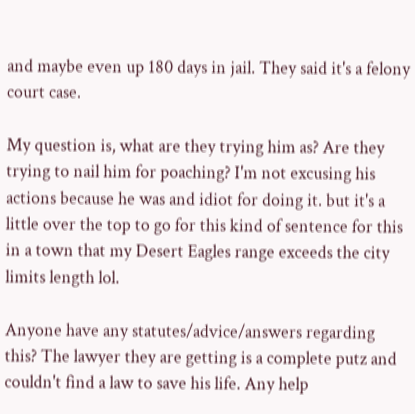and maybe even up 180 days in jail. They said it's a felony court case.

My question is, what are they trying him as? Are they trying to nail him for poaching? I'm not excusing his actions because he was and idiot for doing it. but it's a little over the top to go for this kind of sentence for this in a town that my Desert Eagles range exceeds the city limits length lol.

Anyone have any statutes/advice/answers regarding this? The lawyer they are getting is a complete putz and couldn't find a law to save his life. Any help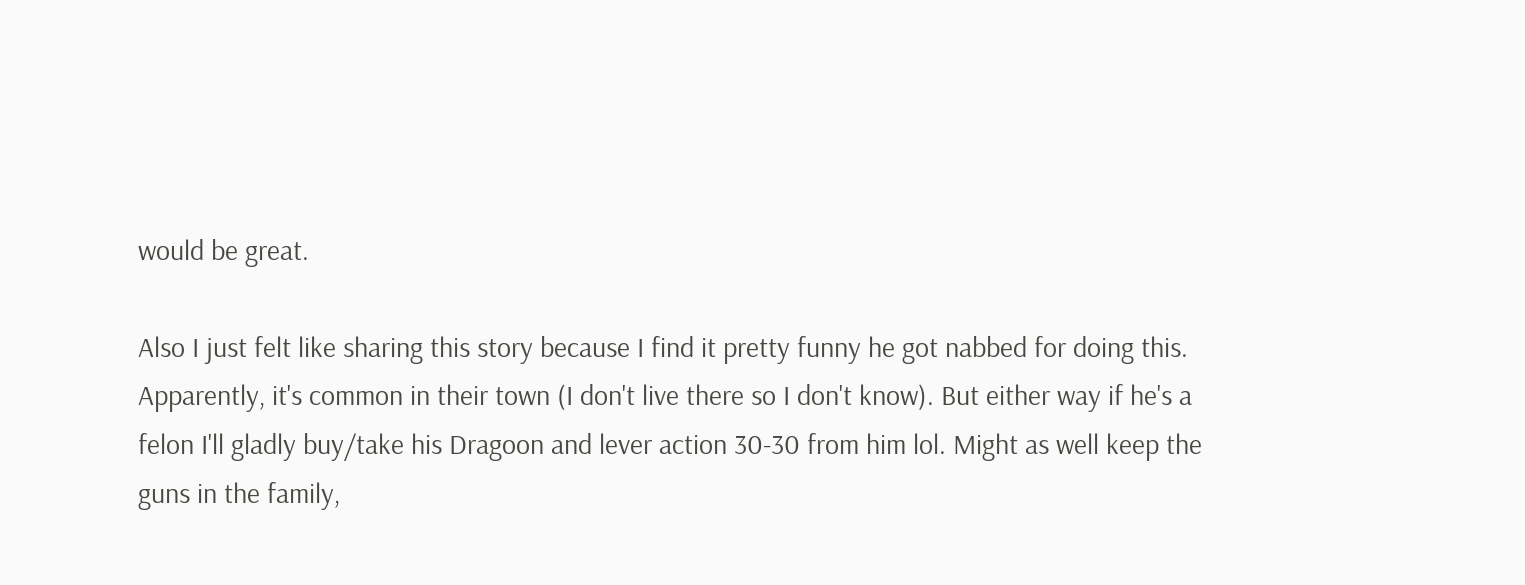would be great.

Also I just felt like sharing this story because I find it pretty funny he got nabbed for doing this. Apparently, it's common in their town (I don't live there so I don't know). But either way if he's a felon I'll gladly buy/take his Dragoon and lever action 30-30 from him lol. Might as well keep the guns in the family,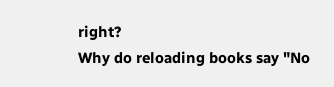right?
Why do reloading books say "No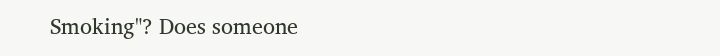Smoking"? Does someone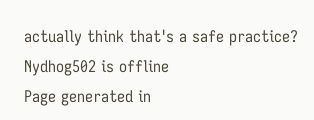actually think that's a safe practice?
Nydhog502 is offline
Page generated in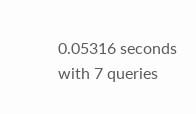0.05316 seconds with 7 queries